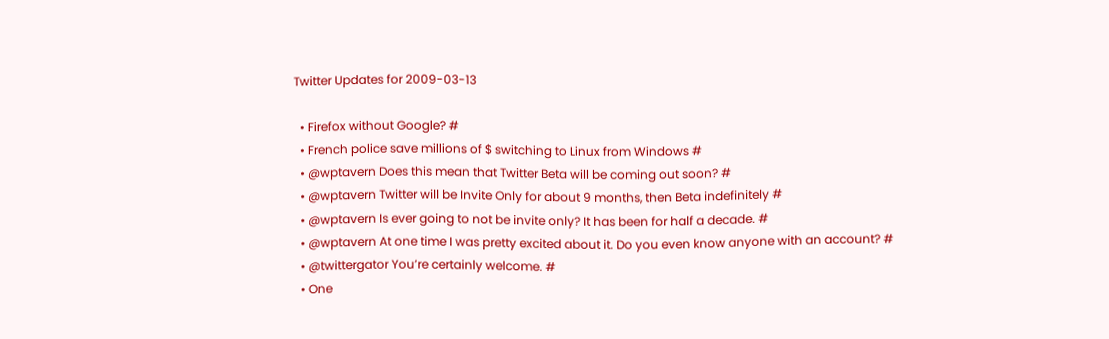Twitter Updates for 2009-03-13

  • Firefox without Google? #
  • French police save millions of $ switching to Linux from Windows #
  • @wptavern Does this mean that Twitter Beta will be coming out soon? #
  • @wptavern Twitter will be Invite Only for about 9 months, then Beta indefinitely #
  • @wptavern Is ever going to not be invite only? It has been for half a decade. #
  • @wptavern At one time I was pretty excited about it. Do you even know anyone with an account? #
  • @twittergator You’re certainly welcome. #
  • One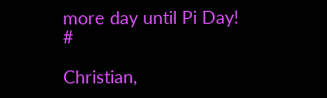more day until Pi Day! #

Christian,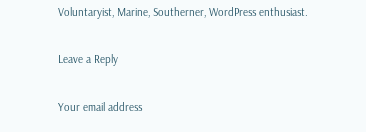Voluntaryist, Marine, Southerner, WordPress enthusiast.

Leave a Reply

Your email address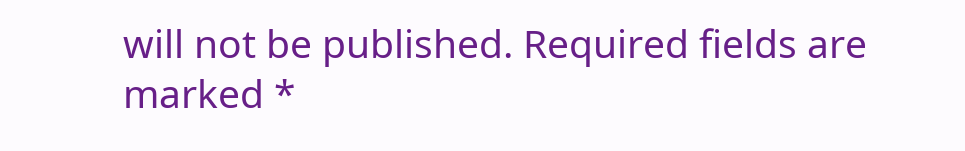will not be published. Required fields are marked *